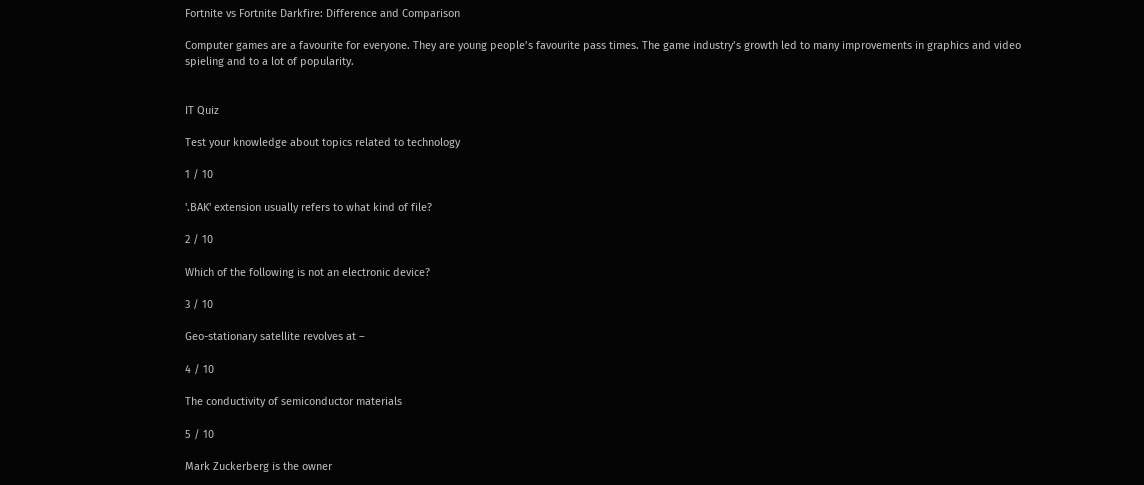Fortnite vs Fortnite Darkfire: Difference and Comparison

Computer games are a favourite for everyone. They are young people’s favourite pass times. The game industry’s growth led to many improvements in graphics and video spieling and to a lot of popularity.


IT Quiz

Test your knowledge about topics related to technology

1 / 10

'.BAK' extension usually refers to what kind of file?

2 / 10

Which of the following is not an electronic device?

3 / 10

Geo-stationary satellite revolves at –

4 / 10

The conductivity of semiconductor materials

5 / 10

Mark Zuckerberg is the owner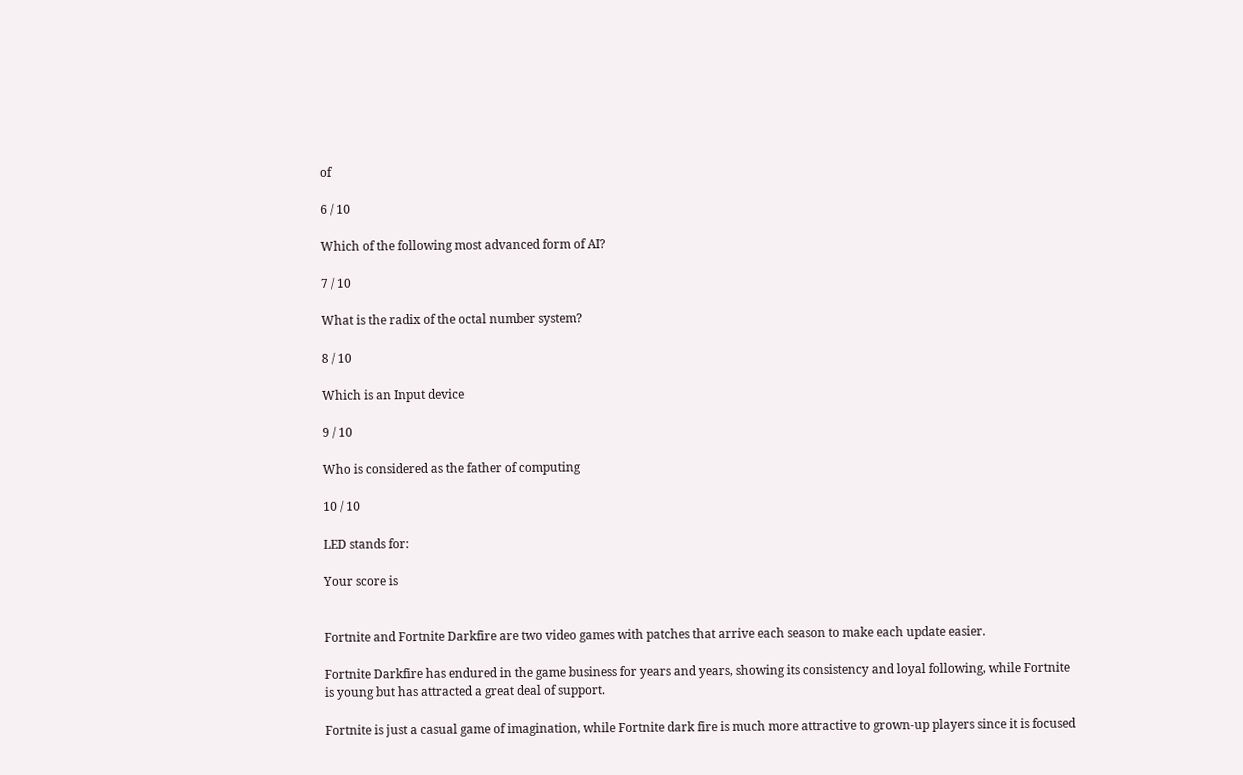of

6 / 10

Which of the following most advanced form of AI?

7 / 10

What is the radix of the octal number system?

8 / 10

Which is an Input device

9 / 10

Who is considered as the father of computing

10 / 10

LED stands for:

Your score is


Fortnite and Fortnite Darkfire are two video games with patches that arrive each season to make each update easier.

Fortnite Darkfire has endured in the game business for years and years, showing its consistency and loyal following, while Fortnite is young but has attracted a great deal of support.

Fortnite is just a casual game of imagination, while Fortnite dark fire is much more attractive to grown-up players since it is focused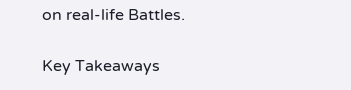on real-life Battles.

Key Takeaways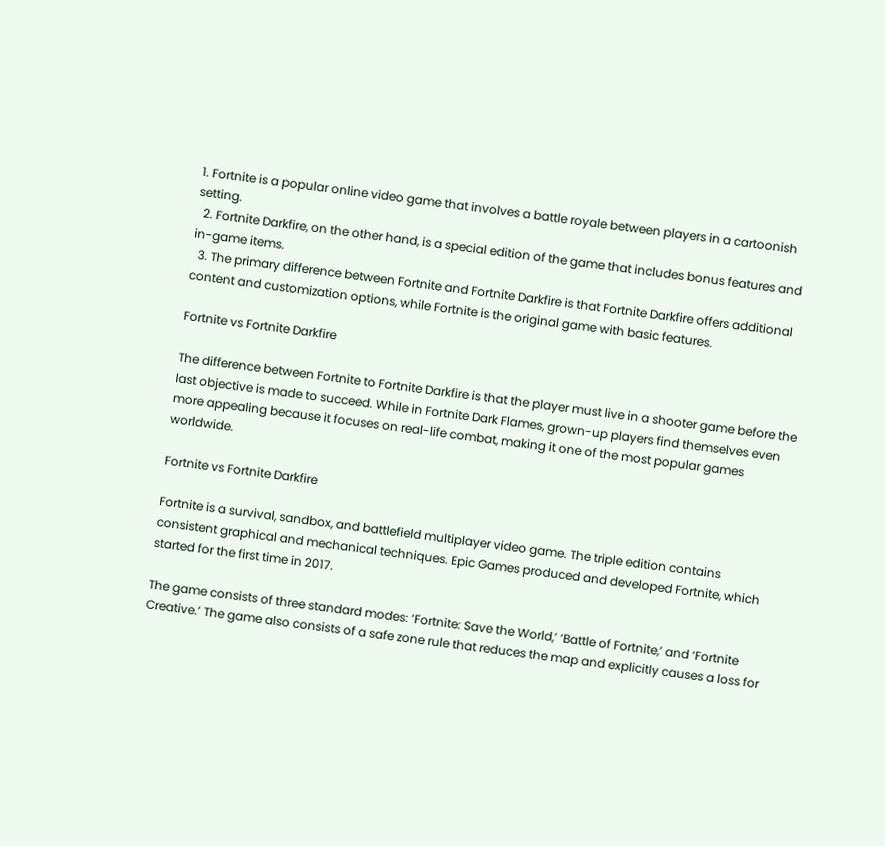1. Fortnite is a popular online video game that involves a battle royale between players in a cartoonish setting.
  2. Fortnite Darkfire, on the other hand, is a special edition of the game that includes bonus features and in-game items.
  3. The primary difference between Fortnite and Fortnite Darkfire is that Fortnite Darkfire offers additional content and customization options, while Fortnite is the original game with basic features.

Fortnite vs Fortnite Darkfire

The difference between Fortnite to Fortnite Darkfire is that the player must live in a shooter game before the last objective is made to succeed. While in Fortnite Dark Flames, grown-up players find themselves even more appealing because it focuses on real-life combat, making it one of the most popular games worldwide.

Fortnite vs Fortnite Darkfire

Fortnite is a survival, sandbox, and battlefield multiplayer video game. The triple edition contains consistent graphical and mechanical techniques. Epic Games produced and developed Fortnite, which started for the first time in 2017.

The game consists of three standard modes: ‘Fortnite: Save the World,’ ‘Battle of Fortnite,’ and ‘Fortnite Creative.’ The game also consists of a safe zone rule that reduces the map and explicitly causes a loss for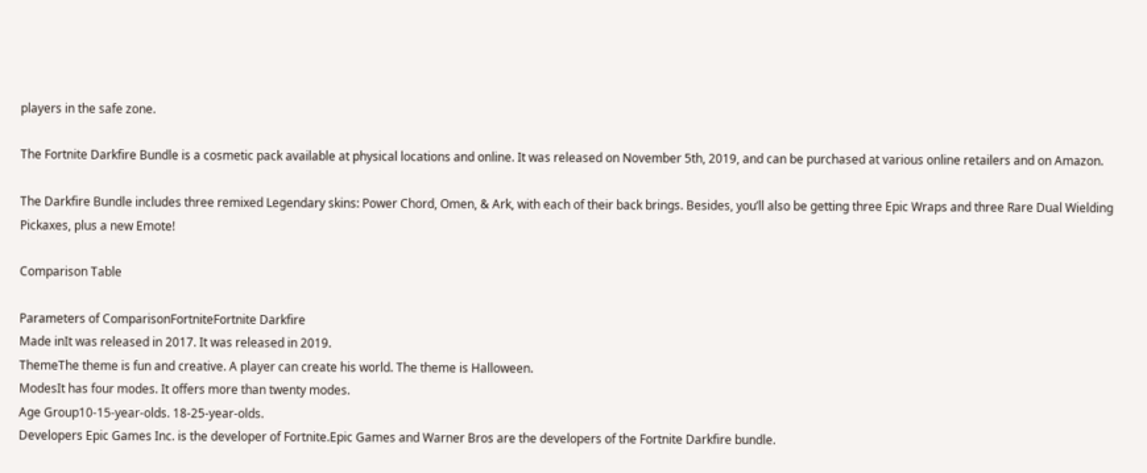players in the safe zone.

The Fortnite Darkfire Bundle is a cosmetic pack available at physical locations and online. It was released on November 5th, 2019, and can be purchased at various online retailers and on Amazon.

The Darkfire Bundle includes three remixed Legendary skins: Power Chord, Omen, & Ark, with each of their back brings. Besides, you’ll also be getting three Epic Wraps and three Rare Dual Wielding Pickaxes, plus a new Emote!

Comparison Table

Parameters of ComparisonFortniteFortnite Darkfire
Made inIt was released in 2017. It was released in 2019.
ThemeThe theme is fun and creative. A player can create his world. The theme is Halloween.
ModesIt has four modes. It offers more than twenty modes.
Age Group10-15-year-olds. 18-25-year-olds.
Developers Epic Games Inc. is the developer of Fortnite.Epic Games and Warner Bros are the developers of the Fortnite Darkfire bundle.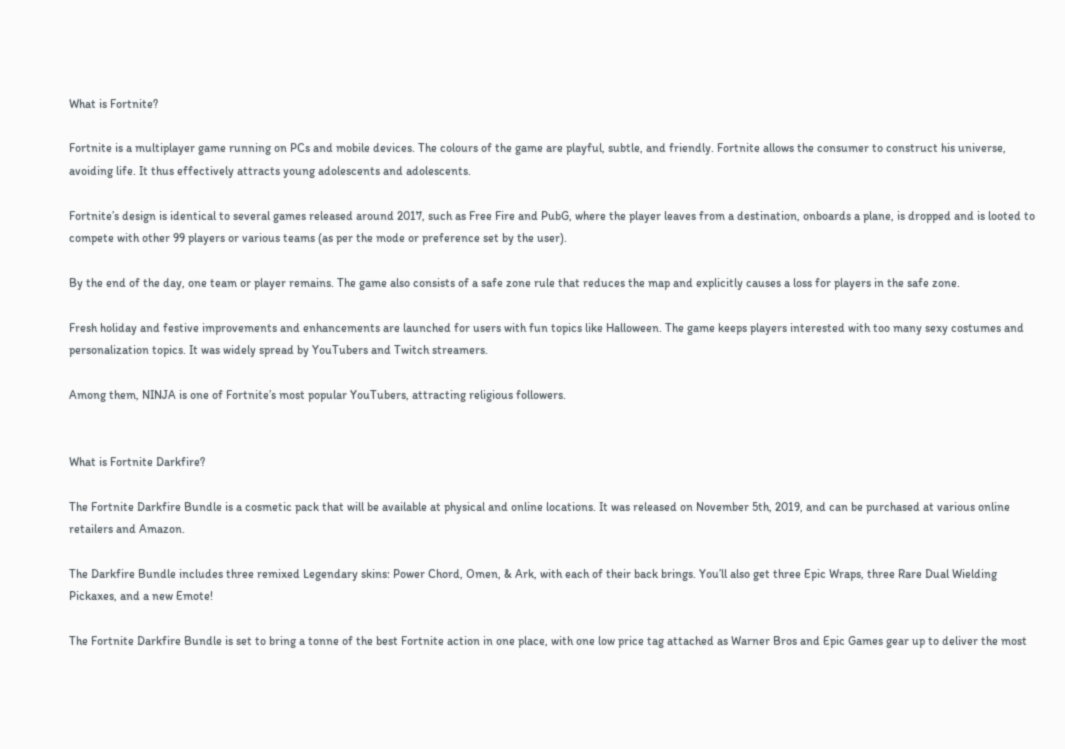What is Fortnite?

Fortnite is a multiplayer game running on PCs and mobile devices. The colours of the game are playful, subtle, and friendly. Fortnite allows the consumer to construct his universe, avoiding life. It thus effectively attracts young adolescents and adolescents.

Fortnite’s design is identical to several games released around 2017, such as Free Fire and PubG, where the player leaves from a destination, onboards a plane, is dropped and is looted to compete with other 99 players or various teams (as per the mode or preference set by the user).

By the end of the day, one team or player remains. The game also consists of a safe zone rule that reduces the map and explicitly causes a loss for players in the safe zone.

Fresh holiday and festive improvements and enhancements are launched for users with fun topics like Halloween. The game keeps players interested with too many sexy costumes and personalization topics. It was widely spread by YouTubers and Twitch streamers.

Among them, NINJA is one of Fortnite’s most popular YouTubers, attracting religious followers.


What is Fortnite Darkfire?

The Fortnite Darkfire Bundle is a cosmetic pack that will be available at physical and online locations. It was released on November 5th, 2019, and can be purchased at various online retailers and Amazon.

The Darkfire Bundle includes three remixed Legendary skins: Power Chord, Omen, & Ark, with each of their back brings. You’ll also get three Epic Wraps, three Rare Dual Wielding Pickaxes, and a new Emote!

The Fortnite Darkfire Bundle is set to bring a tonne of the best Fortnite action in one place, with one low price tag attached as Warner Bros and Epic Games gear up to deliver the most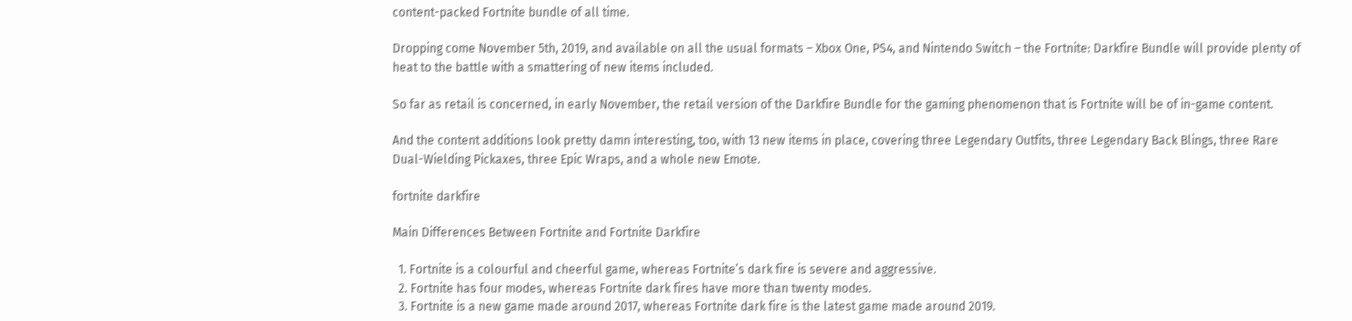content-packed Fortnite bundle of all time.

Dropping come November 5th, 2019, and available on all the usual formats – Xbox One, PS4, and Nintendo Switch – the Fortnite: Darkfire Bundle will provide plenty of heat to the battle with a smattering of new items included.

So far as retail is concerned, in early November, the retail version of the Darkfire Bundle for the gaming phenomenon that is Fortnite will be of in-game content.

And the content additions look pretty damn interesting, too, with 13 new items in place, covering three Legendary Outfits, three Legendary Back Blings, three Rare Dual-Wielding Pickaxes, three Epic Wraps, and a whole new Emote.

fortnite darkfire

Main Differences Between Fortnite and Fortnite Darkfire

  1. Fortnite is a colourful and cheerful game, whereas Fortnite’s dark fire is severe and aggressive.
  2. Fortnite has four modes, whereas Fortnite dark fires have more than twenty modes.
  3. Fortnite is a new game made around 2017, whereas Fortnite dark fire is the latest game made around 2019.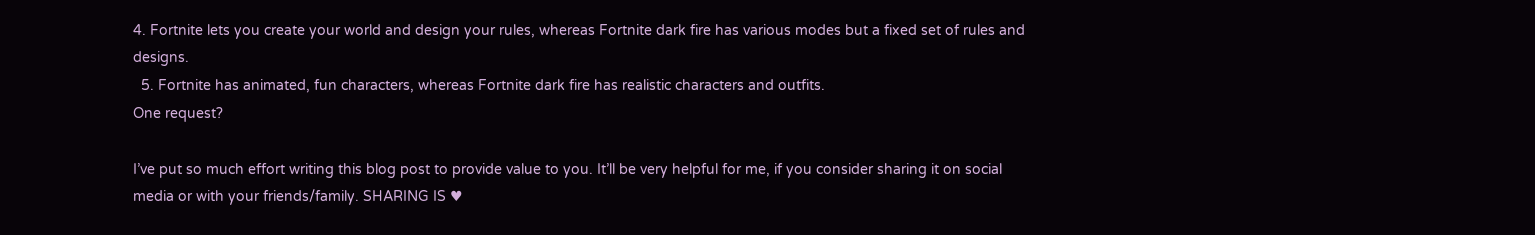4. Fortnite lets you create your world and design your rules, whereas Fortnite dark fire has various modes but a fixed set of rules and designs.
  5. Fortnite has animated, fun characters, whereas Fortnite dark fire has realistic characters and outfits.
One request?

I’ve put so much effort writing this blog post to provide value to you. It’ll be very helpful for me, if you consider sharing it on social media or with your friends/family. SHARING IS ♥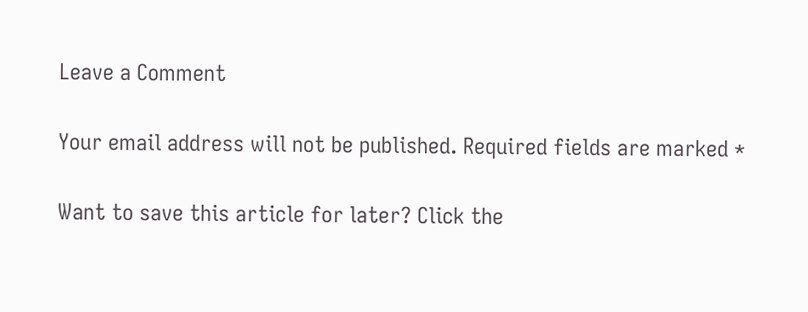Leave a Comment

Your email address will not be published. Required fields are marked *

Want to save this article for later? Click the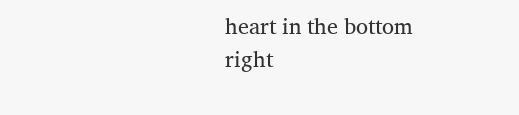heart in the bottom right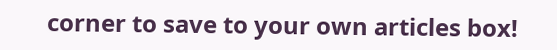corner to save to your own articles box!